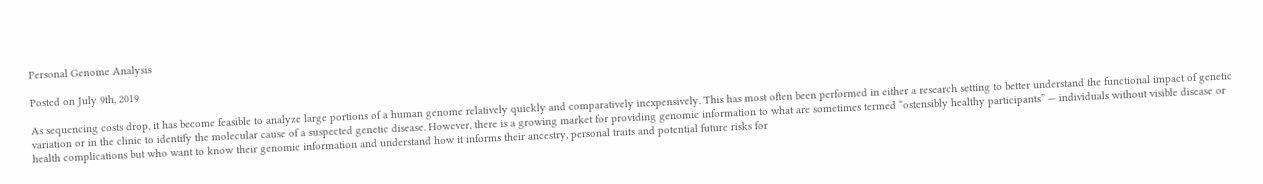Personal Genome Analysis

Posted on July 9th, 2019

As sequencing costs drop, it has become feasible to analyze large portions of a human genome relatively quickly and comparatively inexpensively. This has most often been performed in either a research setting to better understand the functional impact of genetic variation or in the clinic to identify the molecular cause of a suspected genetic disease. However, there is a growing market for providing genomic information to what are sometimes termed “ostensibly healthy participants” — individuals without visible disease or health complications but who want to know their genomic information and understand how it informs their ancestry, personal traits and potential future risks for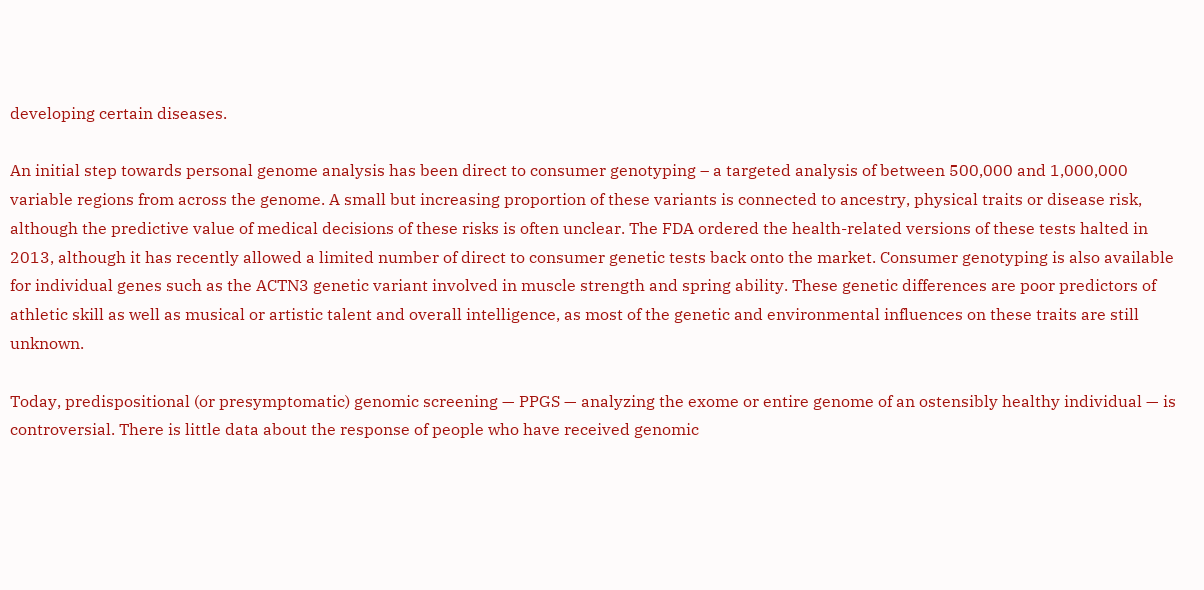developing certain diseases.

An initial step towards personal genome analysis has been direct to consumer genotyping – a targeted analysis of between 500,000 and 1,000,000 variable regions from across the genome. A small but increasing proportion of these variants is connected to ancestry, physical traits or disease risk, although the predictive value of medical decisions of these risks is often unclear. The FDA ordered the health-related versions of these tests halted in 2013, although it has recently allowed a limited number of direct to consumer genetic tests back onto the market. Consumer genotyping is also available for individual genes such as the ACTN3 genetic variant involved in muscle strength and spring ability. These genetic differences are poor predictors of athletic skill as well as musical or artistic talent and overall intelligence, as most of the genetic and environmental influences on these traits are still unknown.

Today, predispositional (or presymptomatic) genomic screening — PPGS — analyzing the exome or entire genome of an ostensibly healthy individual — is controversial. There is little data about the response of people who have received genomic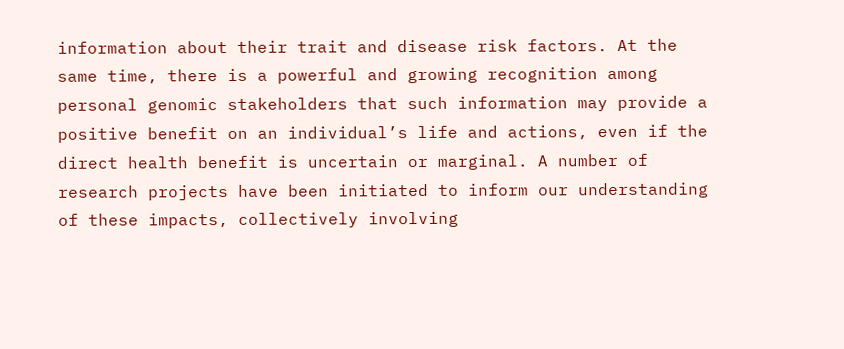information about their trait and disease risk factors. At the same time, there is a powerful and growing recognition among personal genomic stakeholders that such information may provide a positive benefit on an individual’s life and actions, even if the direct health benefit is uncertain or marginal. A number of research projects have been initiated to inform our understanding of these impacts, collectively involving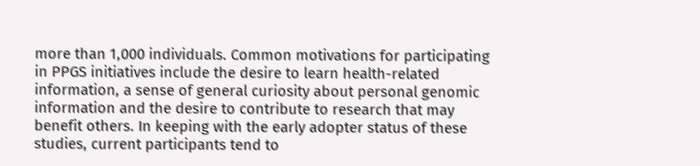more than 1,000 individuals. Common motivations for participating in PPGS initiatives include the desire to learn health-related information, a sense of general curiosity about personal genomic information and the desire to contribute to research that may benefit others. In keeping with the early adopter status of these studies, current participants tend to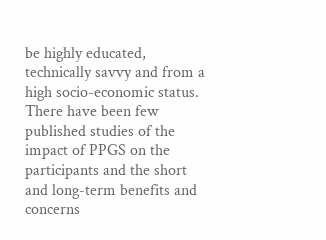be highly educated, technically savvy and from a high socio-economic status. There have been few published studies of the impact of PPGS on the participants and the short and long-term benefits and concerns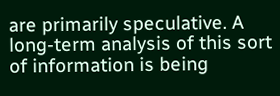are primarily speculative. A long-term analysis of this sort of information is being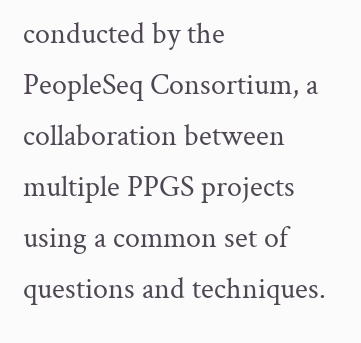conducted by the PeopleSeq Consortium, a collaboration between multiple PPGS projects using a common set of questions and techniques.